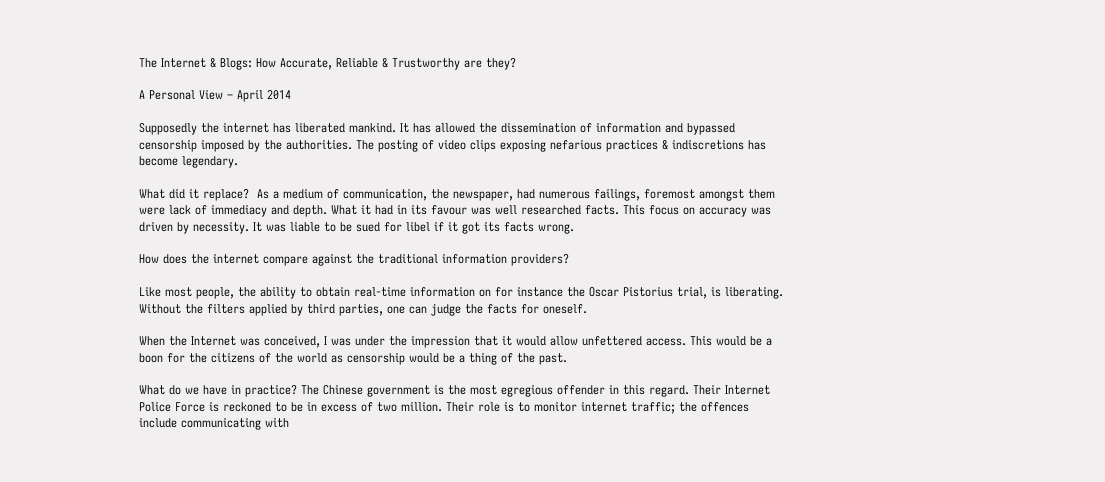The Internet & Blogs: How Accurate, Reliable & Trustworthy are they?

A Personal View – April 2014

Supposedly the internet has liberated mankind. It has allowed the dissemination of information and bypassed censorship imposed by the authorities. The posting of video clips exposing nefarious practices & indiscretions has become legendary.

What did it replace?  As a medium of communication, the newspaper, had numerous failings, foremost amongst them were lack of immediacy and depth. What it had in its favour was well researched facts. This focus on accuracy was driven by necessity. It was liable to be sued for libel if it got its facts wrong.

How does the internet compare against the traditional information providers?

Like most people, the ability to obtain real-time information on for instance the Oscar Pistorius trial, is liberating. Without the filters applied by third parties, one can judge the facts for oneself.

When the Internet was conceived, I was under the impression that it would allow unfettered access. This would be a boon for the citizens of the world as censorship would be a thing of the past.

What do we have in practice? The Chinese government is the most egregious offender in this regard. Their Internet Police Force is reckoned to be in excess of two million. Their role is to monitor internet traffic; the offences include communicating with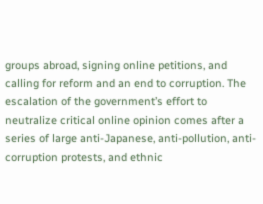groups abroad, signing online petitions, and calling for reform and an end to corruption. The escalation of the government’s effort to neutralize critical online opinion comes after a series of large anti-Japanese, anti-pollution, anti-corruption protests, and ethnic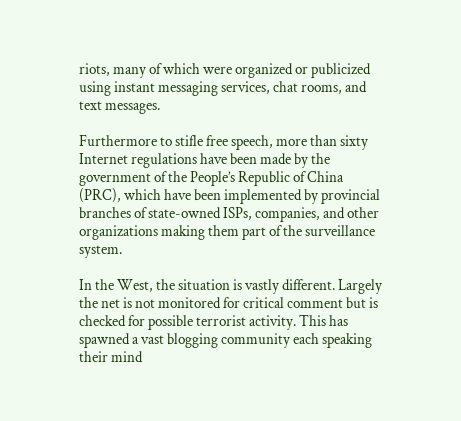riots, many of which were organized or publicized using instant messaging services, chat rooms, and text messages.

Furthermore to stifle free speech, more than sixty Internet regulations have been made by the government of the People’s Republic of China (PRC), which have been implemented by provincial branches of state-owned ISPs, companies, and other organizations making them part of the surveillance system.

In the West, the situation is vastly different. Largely the net is not monitored for critical comment but is checked for possible terrorist activity. This has spawned a vast blogging community each speaking their mind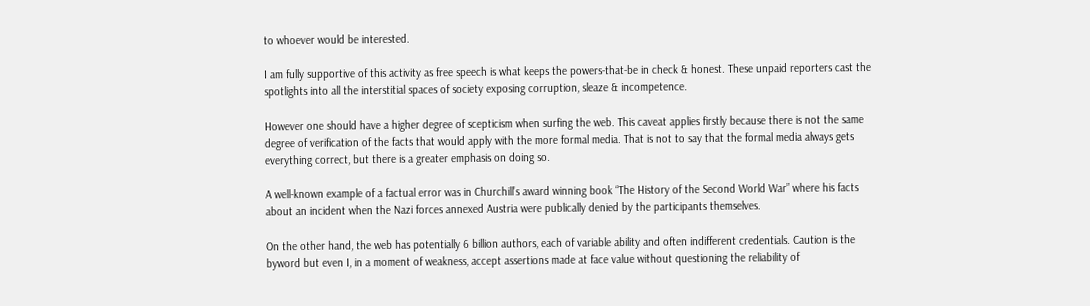to whoever would be interested.

I am fully supportive of this activity as free speech is what keeps the powers-that-be in check & honest. These unpaid reporters cast the spotlights into all the interstitial spaces of society exposing corruption, sleaze & incompetence.

However one should have a higher degree of scepticism when surfing the web. This caveat applies firstly because there is not the same degree of verification of the facts that would apply with the more formal media. That is not to say that the formal media always gets everything correct, but there is a greater emphasis on doing so.

A well-known example of a factual error was in Churchill’s award winning book “The History of the Second World War” where his facts about an incident when the Nazi forces annexed Austria were publically denied by the participants themselves.

On the other hand, the web has potentially 6 billion authors, each of variable ability and often indifferent credentials. Caution is the byword but even I, in a moment of weakness, accept assertions made at face value without questioning the reliability of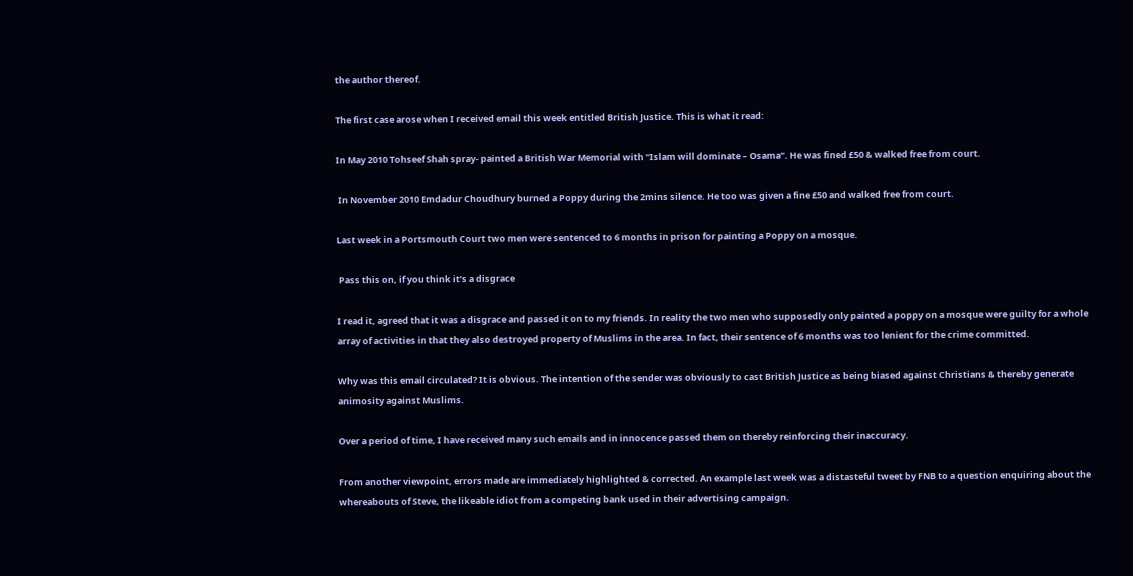the author thereof.

The first case arose when I received email this week entitled British Justice. This is what it read:

In May 2010 Tohseef Shah spray- painted a British War Memorial with “Islam will dominate – Osama”. He was fined £50 & walked free from court.

 In November 2010 Emdadur Choudhury burned a Poppy during the 2mins silence. He too was given a fine £50 and walked free from court.

Last week in a Portsmouth Court two men were sentenced to 6 months in prison for painting a Poppy on a mosque.

 Pass this on, if you think it’s a disgrace

I read it, agreed that it was a disgrace and passed it on to my friends. In reality the two men who supposedly only painted a poppy on a mosque were guilty for a whole array of activities in that they also destroyed property of Muslims in the area. In fact, their sentence of 6 months was too lenient for the crime committed.

Why was this email circulated? It is obvious. The intention of the sender was obviously to cast British Justice as being biased against Christians & thereby generate animosity against Muslims.

Over a period of time, I have received many such emails and in innocence passed them on thereby reinforcing their inaccuracy.

From another viewpoint, errors made are immediately highlighted & corrected. An example last week was a distasteful tweet by FNB to a question enquiring about the whereabouts of Steve, the likeable idiot from a competing bank used in their advertising campaign.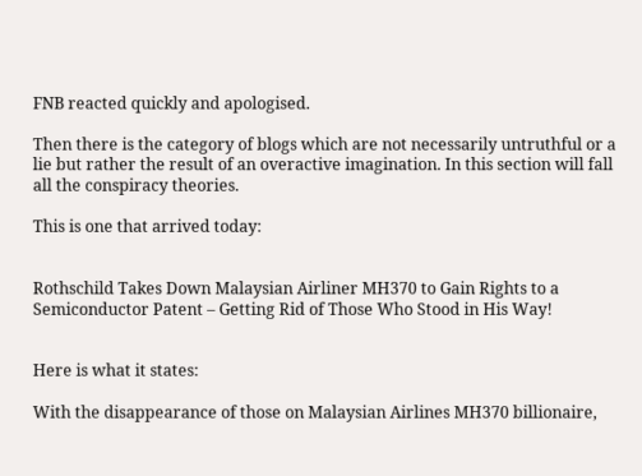FNB reacted quickly and apologised.

Then there is the category of blogs which are not necessarily untruthful or a lie but rather the result of an overactive imagination. In this section will fall all the conspiracy theories.

This is one that arrived today:


Rothschild Takes Down Malaysian Airliner MH370 to Gain Rights to a Semiconductor Patent – Getting Rid of Those Who Stood in His Way!


Here is what it states:

With the disappearance of those on Malaysian Airlines MH370 billionaire,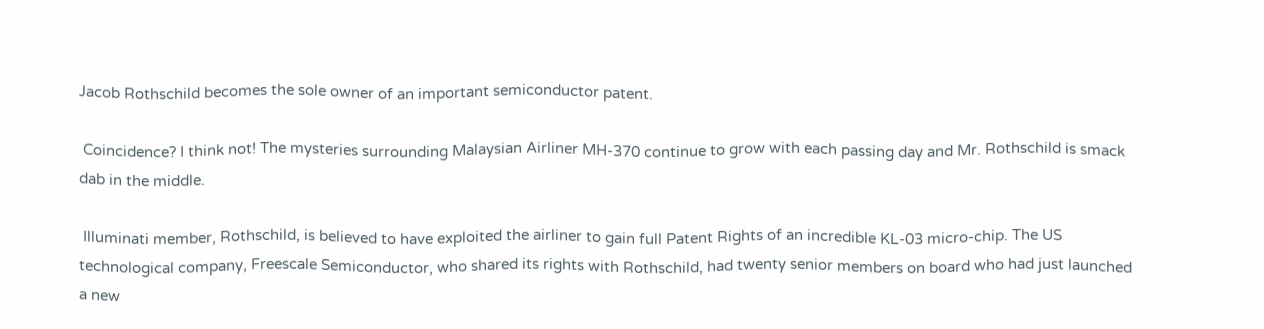Jacob Rothschild becomes the sole owner of an important semiconductor patent.

 Coincidence? I think not! The mysteries surrounding Malaysian Airliner MH-370 continue to grow with each passing day and Mr. Rothschild is smack dab in the middle.

 Illuminati member, Rothschild, is believed to have exploited the airliner to gain full Patent Rights of an incredible KL-03 micro-chip. The US technological company, Freescale Semiconductor, who shared its rights with Rothschild, had twenty senior members on board who had just launched a new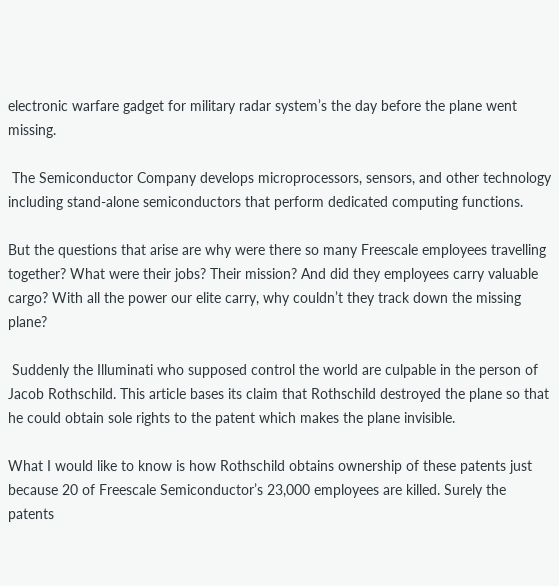electronic warfare gadget for military radar system’s the day before the plane went missing.

 The Semiconductor Company develops microprocessors, sensors, and other technology including stand-alone semiconductors that perform dedicated computing functions.

But the questions that arise are why were there so many Freescale employees travelling together? What were their jobs? Their mission? And did they employees carry valuable cargo? With all the power our elite carry, why couldn’t they track down the missing plane?

 Suddenly the Illuminati who supposed control the world are culpable in the person of Jacob Rothschild. This article bases its claim that Rothschild destroyed the plane so that he could obtain sole rights to the patent which makes the plane invisible.

What I would like to know is how Rothschild obtains ownership of these patents just because 20 of Freescale Semiconductor’s 23,000 employees are killed. Surely the patents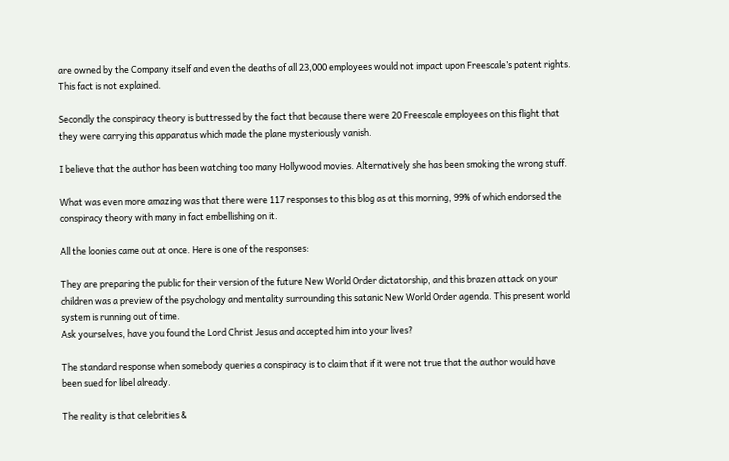are owned by the Company itself and even the deaths of all 23,000 employees would not impact upon Freescale’s patent rights. This fact is not explained.

Secondly the conspiracy theory is buttressed by the fact that because there were 20 Freescale employees on this flight that they were carrying this apparatus which made the plane mysteriously vanish.

I believe that the author has been watching too many Hollywood movies. Alternatively she has been smoking the wrong stuff.

What was even more amazing was that there were 117 responses to this blog as at this morning, 99% of which endorsed the conspiracy theory with many in fact embellishing on it.

All the loonies came out at once. Here is one of the responses:

They are preparing the public for their version of the future New World Order dictatorship, and this brazen attack on your children was a preview of the psychology and mentality surrounding this satanic New World Order agenda. This present world system is running out of time.
Ask yourselves, have you found the Lord Christ Jesus and accepted him into your lives?

The standard response when somebody queries a conspiracy is to claim that if it were not true that the author would have been sued for libel already.

The reality is that celebrities &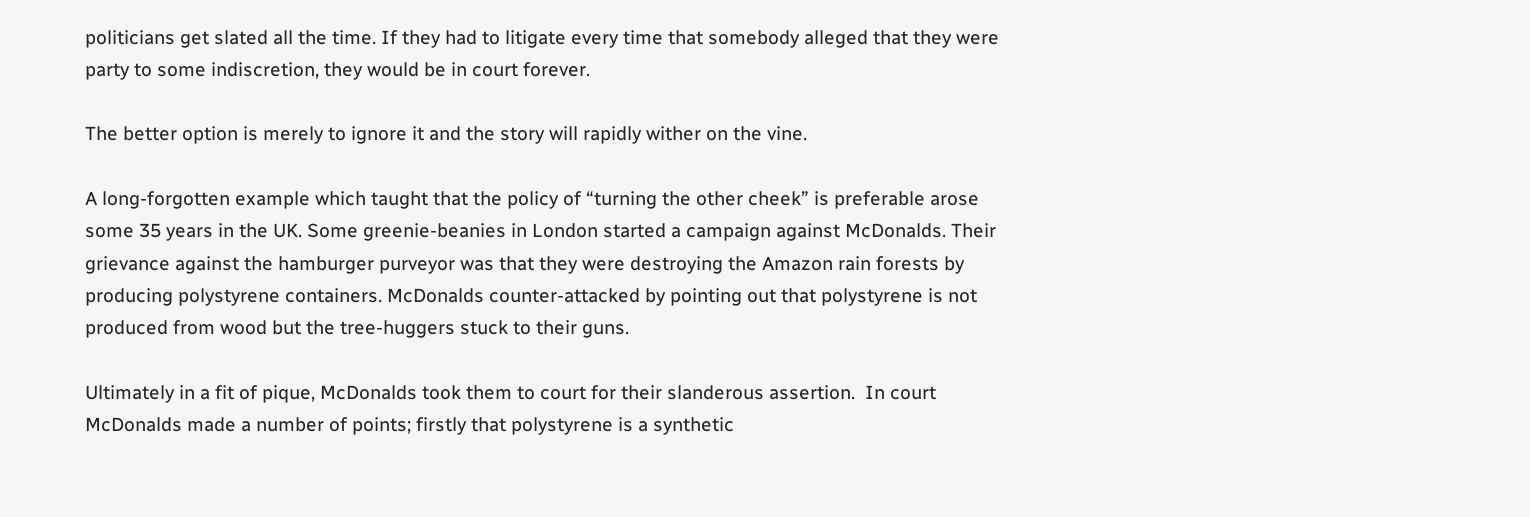politicians get slated all the time. If they had to litigate every time that somebody alleged that they were party to some indiscretion, they would be in court forever.

The better option is merely to ignore it and the story will rapidly wither on the vine.

A long-forgotten example which taught that the policy of “turning the other cheek” is preferable arose some 35 years in the UK. Some greenie-beanies in London started a campaign against McDonalds. Their grievance against the hamburger purveyor was that they were destroying the Amazon rain forests by producing polystyrene containers. McDonalds counter-attacked by pointing out that polystyrene is not produced from wood but the tree-huggers stuck to their guns.

Ultimately in a fit of pique, McDonalds took them to court for their slanderous assertion.  In court McDonalds made a number of points; firstly that polystyrene is a synthetic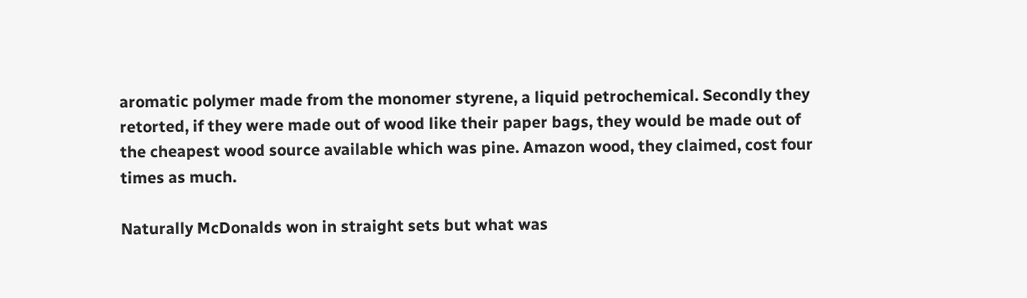aromatic polymer made from the monomer styrene, a liquid petrochemical. Secondly they retorted, if they were made out of wood like their paper bags, they would be made out of the cheapest wood source available which was pine. Amazon wood, they claimed, cost four times as much.

Naturally McDonalds won in straight sets but what was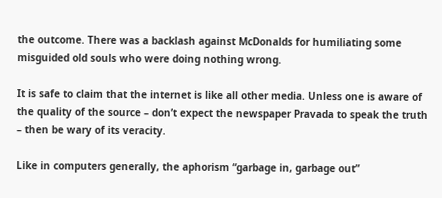the outcome. There was a backlash against McDonalds for humiliating some misguided old souls who were doing nothing wrong.

It is safe to claim that the internet is like all other media. Unless one is aware of the quality of the source – don’t expect the newspaper Pravada to speak the truth – then be wary of its veracity.

Like in computers generally, the aphorism “garbage in, garbage out”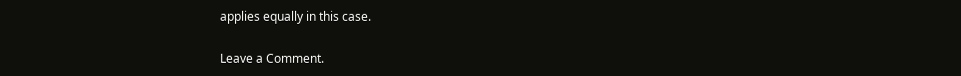applies equally in this case.

Leave a Comment.